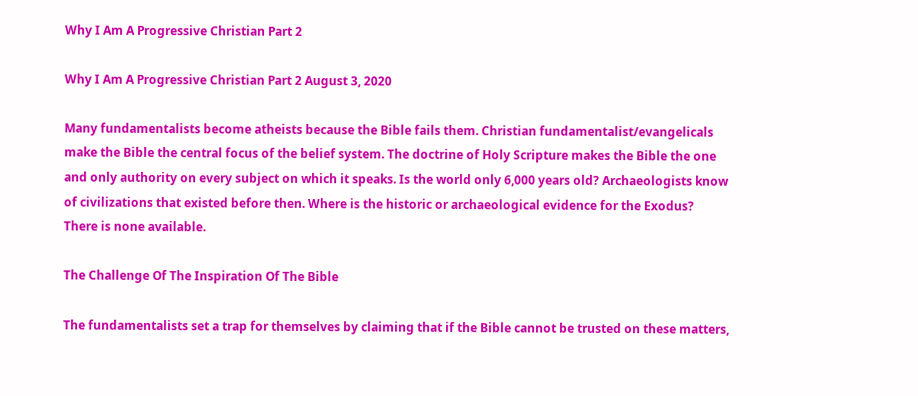Why I Am A Progressive Christian Part 2

Why I Am A Progressive Christian Part 2 August 3, 2020

Many fundamentalists become atheists because the Bible fails them. Christian fundamentalist/evangelicals make the Bible the central focus of the belief system. The doctrine of Holy Scripture makes the Bible the one and only authority on every subject on which it speaks. Is the world only 6,000 years old? Archaeologists know of civilizations that existed before then. Where is the historic or archaeological evidence for the Exodus? There is none available.

The Challenge Of The Inspiration Of The Bible

The fundamentalists set a trap for themselves by claiming that if the Bible cannot be trusted on these matters,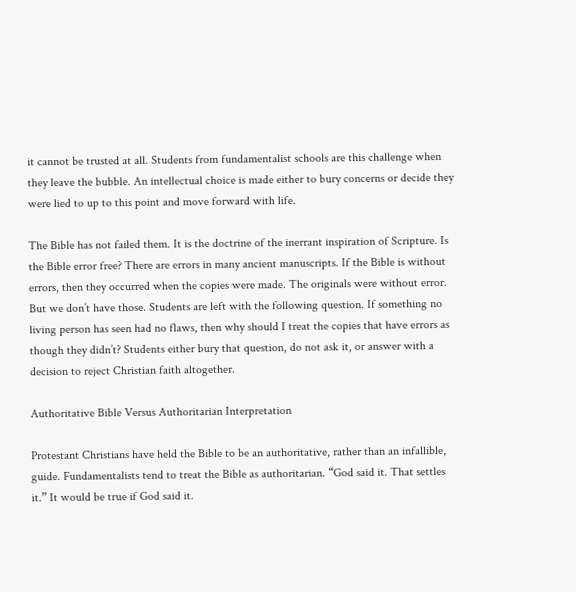it cannot be trusted at all. Students from fundamentalist schools are this challenge when they leave the bubble. An intellectual choice is made either to bury concerns or decide they were lied to up to this point and move forward with life.

The Bible has not failed them. It is the doctrine of the inerrant inspiration of Scripture. Is the Bible error free? There are errors in many ancient manuscripts. If the Bible is without errors, then they occurred when the copies were made. The originals were without error. But we don’t have those. Students are left with the following question. If something no living person has seen had no flaws, then why should I treat the copies that have errors as though they didn’t? Students either bury that question, do not ask it, or answer with a decision to reject Christian faith altogether.

Authoritative Bible Versus Authoritarian Interpretation

Protestant Christians have held the Bible to be an authoritative, rather than an infallible, guide. Fundamentalists tend to treat the Bible as authoritarian. “God said it. That settles it.” It would be true if God said it.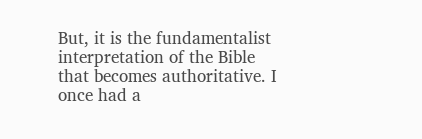But, it is the fundamentalist interpretation of the Bible that becomes authoritative. I once had a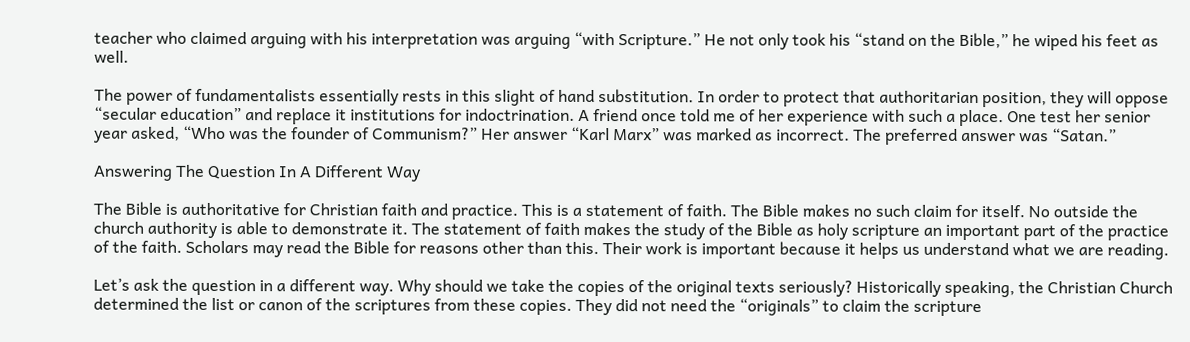teacher who claimed arguing with his interpretation was arguing “with Scripture.” He not only took his “stand on the Bible,” he wiped his feet as well.

The power of fundamentalists essentially rests in this slight of hand substitution. In order to protect that authoritarian position, they will oppose “secular education” and replace it institutions for indoctrination. A friend once told me of her experience with such a place. One test her senior year asked, “Who was the founder of Communism?” Her answer “Karl Marx” was marked as incorrect. The preferred answer was “Satan.”

Answering The Question In A Different Way

The Bible is authoritative for Christian faith and practice. This is a statement of faith. The Bible makes no such claim for itself. No outside the church authority is able to demonstrate it. The statement of faith makes the study of the Bible as holy scripture an important part of the practice of the faith. Scholars may read the Bible for reasons other than this. Their work is important because it helps us understand what we are reading.

Let’s ask the question in a different way. Why should we take the copies of the original texts seriously? Historically speaking, the Christian Church determined the list or canon of the scriptures from these copies. They did not need the “originals” to claim the scripture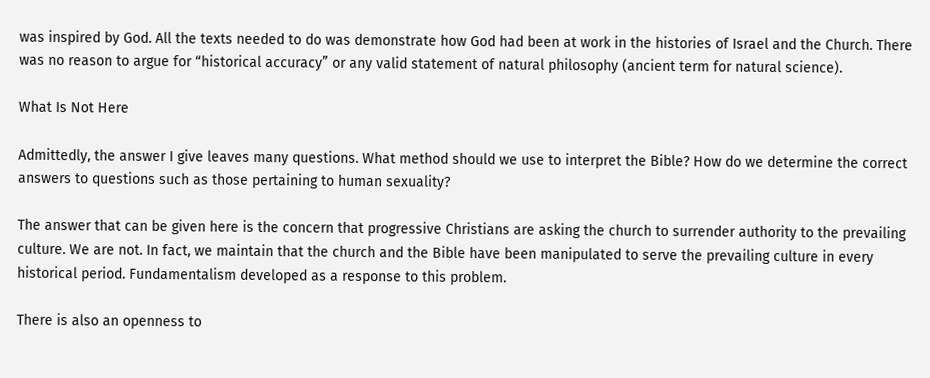was inspired by God. All the texts needed to do was demonstrate how God had been at work in the histories of Israel and the Church. There was no reason to argue for “historical accuracy” or any valid statement of natural philosophy (ancient term for natural science).

What Is Not Here

Admittedly, the answer I give leaves many questions. What method should we use to interpret the Bible? How do we determine the correct answers to questions such as those pertaining to human sexuality?

The answer that can be given here is the concern that progressive Christians are asking the church to surrender authority to the prevailing culture. We are not. In fact, we maintain that the church and the Bible have been manipulated to serve the prevailing culture in every historical period. Fundamentalism developed as a response to this problem.

There is also an openness to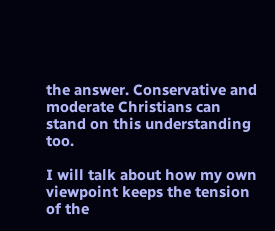the answer. Conservative and moderate Christians can stand on this understanding too.

I will talk about how my own viewpoint keeps the tension of the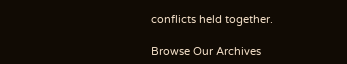conflicts held together.

Browse Our Archives